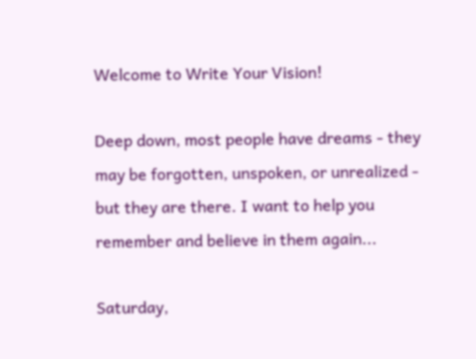Welcome to Write Your Vision!

Deep down, most people have dreams - they may be forgotten, unspoken, or unrealized - but they are there. I want to help you remember and believe in them again...

Saturday,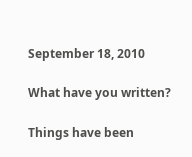September 18, 2010

What have you written?

Things have been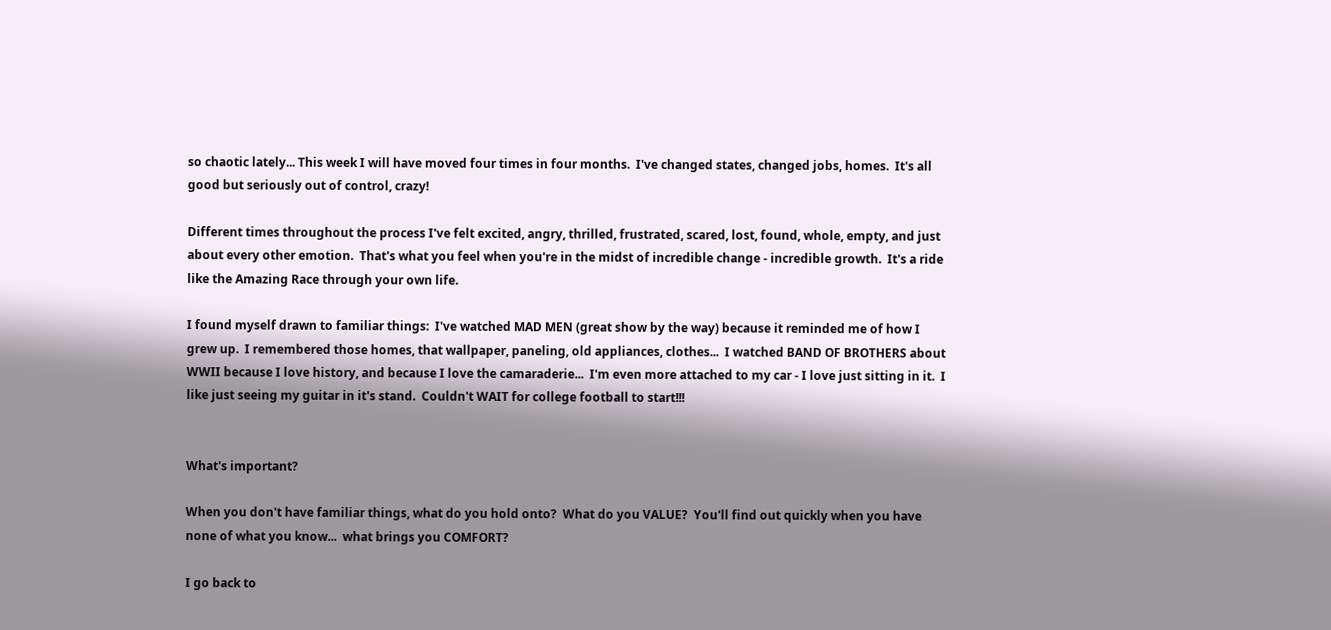so chaotic lately... This week I will have moved four times in four months.  I've changed states, changed jobs, homes.  It's all good but seriously out of control, crazy!

Different times throughout the process I've felt excited, angry, thrilled, frustrated, scared, lost, found, whole, empty, and just about every other emotion.  That's what you feel when you're in the midst of incredible change - incredible growth.  It's a ride like the Amazing Race through your own life.

I found myself drawn to familiar things:  I've watched MAD MEN (great show by the way) because it reminded me of how I grew up.  I remembered those homes, that wallpaper, paneling, old appliances, clothes...  I watched BAND OF BROTHERS about WWII because I love history, and because I love the camaraderie...  I'm even more attached to my car - I love just sitting in it.  I like just seeing my guitar in it's stand.  Couldn't WAIT for college football to start!!!


What's important?

When you don't have familiar things, what do you hold onto?  What do you VALUE?  You'll find out quickly when you have none of what you know...  what brings you COMFORT?

I go back to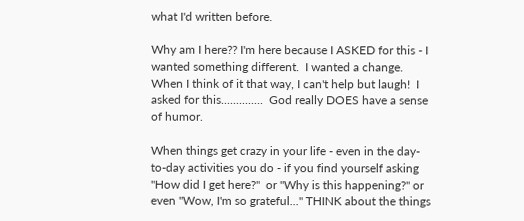what I'd written before.

Why am I here?? I'm here because I ASKED for this - I wanted something different.  I wanted a change.  When I think of it that way, I can't help but laugh!  I asked for this..............  God really DOES have a sense of humor.

When things get crazy in your life - even in the day-to-day activities you do - if you find yourself asking "How did I get here?"  or "Why is this happening?" or even "Wow, I'm so grateful..." THINK about the things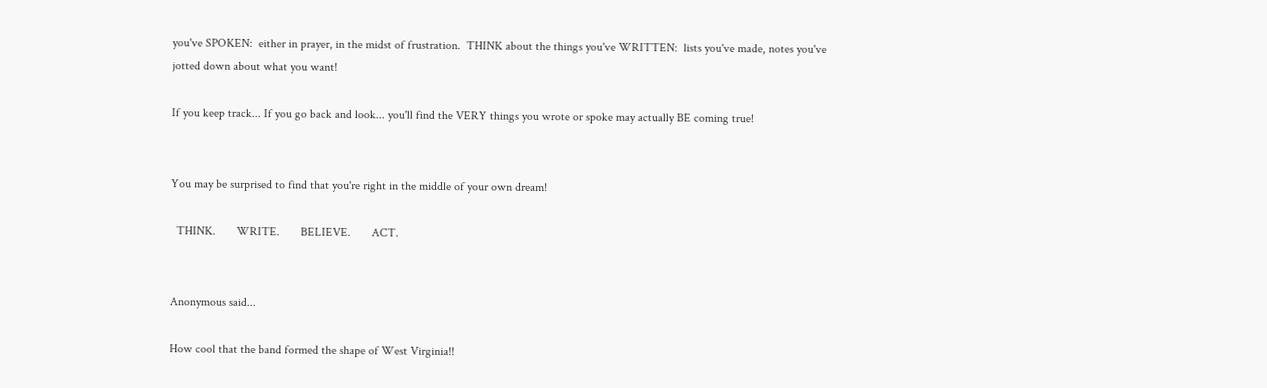you've SPOKEN:  either in prayer, in the midst of frustration.  THINK about the things you've WRITTEN:  lists you've made, notes you've jotted down about what you want!

If you keep track... If you go back and look... you'll find the VERY things you wrote or spoke may actually BE coming true!


You may be surprised to find that you're right in the middle of your own dream!

  THINK.       WRITE.       BELIEVE.       ACT.


Anonymous said...

How cool that the band formed the shape of West Virginia!!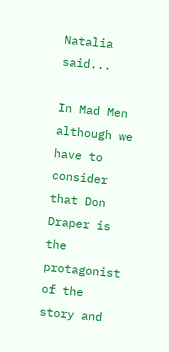Natalia said...

In Mad Men although we have to consider that Don Draper is the protagonist of the story and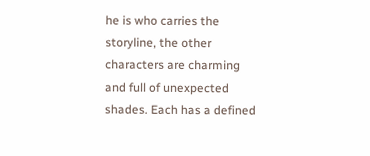he is who carries the storyline, the other characters are charming and full of unexpected shades. Each has a defined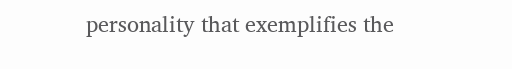personality that exemplifies the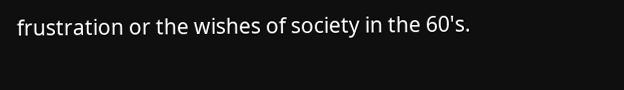frustration or the wishes of society in the 60's.